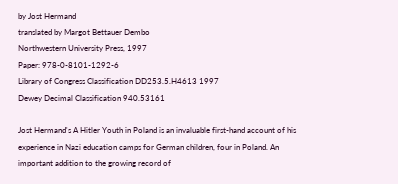by Jost Hermand
translated by Margot Bettauer Dembo
Northwestern University Press, 1997
Paper: 978-0-8101-1292-6
Library of Congress Classification DD253.5.H4613 1997
Dewey Decimal Classification 940.53161

Jost Hermand's A Hitler Youth in Poland is an invaluable first-hand account of his experience in Nazi education camps for German children, four in Poland. An important addition to the growing record of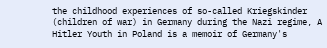the childhood experiences of so-called Kriegskinder (children of war) in Germany during the Nazi regime, A Hitler Youth in Poland is a memoir of Germany's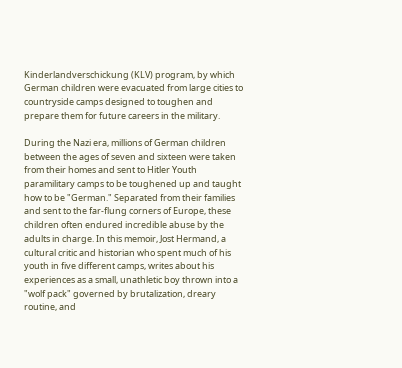Kinderlandverschickung (KLV) program, by which German children were evacuated from large cities to countryside camps designed to toughen and prepare them for future careers in the military.

During the Nazi era, millions of German children between the ages of seven and sixteen were taken from their homes and sent to Hitler Youth paramilitary camps to be toughened up and taught how to be "German." Separated from their families and sent to the far-flung corners of Europe, these children often endured incredible abuse by the adults in charge. In this memoir, Jost Hermand, a cultural critic and historian who spent much of his youth in five different camps, writes about his experiences as a small, unathletic boy thrown into a "wolf pack" governed by brutalization, dreary routine, and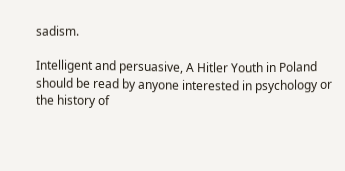sadism.

Intelligent and persuasive, A Hitler Youth in Poland should be read by anyone interested in psychology or the history of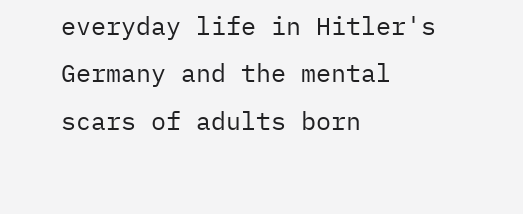everyday life in Hitler's Germany and the mental scars of adults born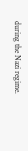during the Nazi regime.